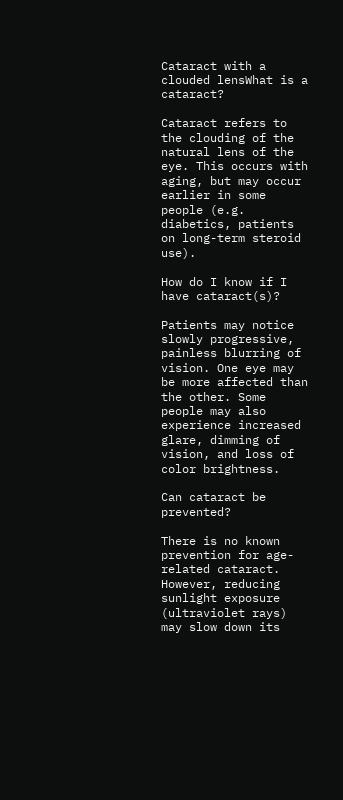Cataract with a clouded lensWhat is a cataract?

Cataract refers to the clouding of the natural lens of the eye. This occurs with aging, but may occur earlier in some people (e.g. diabetics, patients on long-term steroid use).

How do I know if I have cataract(s)?

Patients may notice slowly progressive, painless blurring of vision. One eye may be more affected than the other. Some people may also experience increased glare, dimming of vision, and loss of color brightness.

Can cataract be prevented?

There is no known prevention for age-related cataract. However, reducing sunlight exposure (ultraviolet rays) may slow down its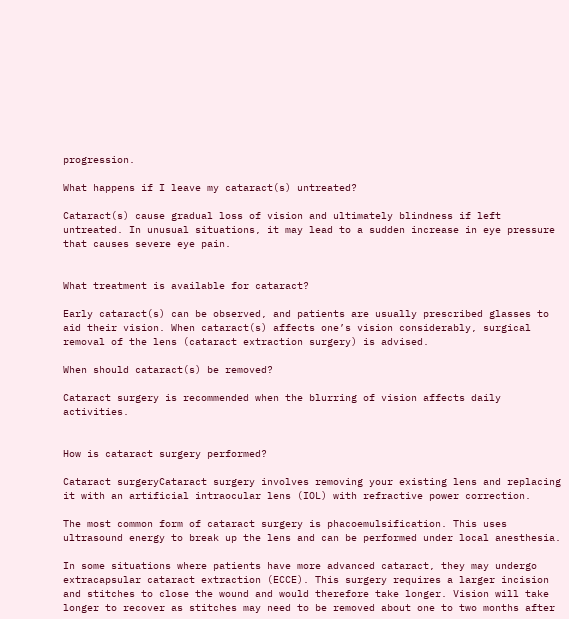progression.

What happens if I leave my cataract(s) untreated?

Cataract(s) cause gradual loss of vision and ultimately blindness if left untreated. In unusual situations, it may lead to a sudden increase in eye pressure that causes severe eye pain.


What treatment is available for cataract?

Early cataract(s) can be observed, and patients are usually prescribed glasses to aid their vision. When cataract(s) affects one’s vision considerably, surgical removal of the lens (cataract extraction surgery) is advised.

When should cataract(s) be removed?

Cataract surgery is recommended when the blurring of vision affects daily activities.


How is cataract surgery performed?

Cataract surgeryCataract surgery involves removing your existing lens and replacing it with an artificial intraocular lens (IOL) with refractive power correction.

The most common form of cataract surgery is phacoemulsification. This uses ultrasound energy to break up the lens and can be performed under local anesthesia.

In some situations where patients have more advanced cataract, they may undergo extracapsular cataract extraction (ECCE). This surgery requires a larger incision and stitches to close the wound and would therefore take longer. Vision will take longer to recover as stitches may need to be removed about one to two months after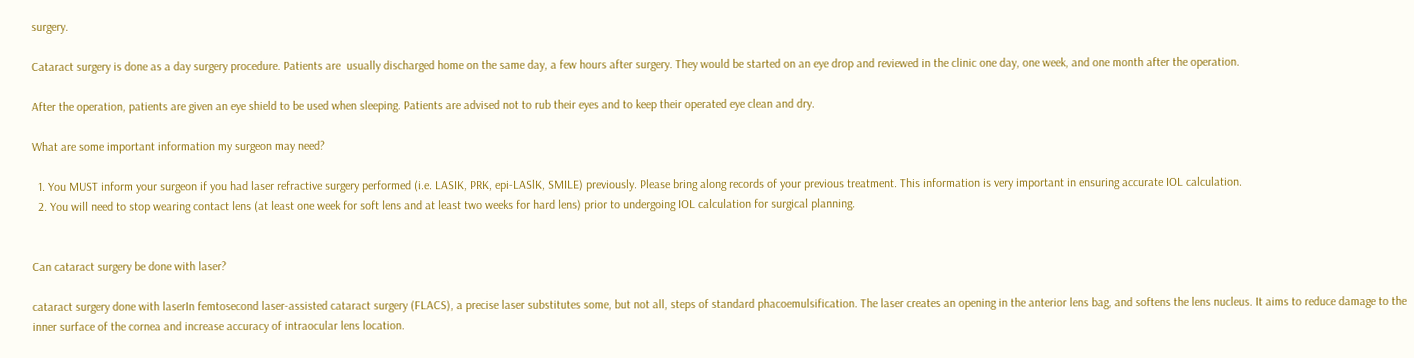surgery.

Cataract surgery is done as a day surgery procedure. Patients are  usually discharged home on the same day, a few hours after surgery. They would be started on an eye drop and reviewed in the clinic one day, one week, and one month after the operation.

After the operation, patients are given an eye shield to be used when sleeping. Patients are advised not to rub their eyes and to keep their operated eye clean and dry.

What are some important information my surgeon may need?

  1. You MUST inform your surgeon if you had laser refractive surgery performed (i.e. LASIK, PRK, epi-LASlK, SMILE) previously. Please bring along records of your previous treatment. This information is very important in ensuring accurate IOL calculation.
  2. You will need to stop wearing contact lens (at least one week for soft lens and at least two weeks for hard lens) prior to undergoing IOL calculation for surgical planning.


Can cataract surgery be done with laser?

cataract surgery done with laserIn femtosecond laser-assisted cataract surgery (FLACS), a precise laser substitutes some, but not all, steps of standard phacoemulsification. The laser creates an opening in the anterior lens bag, and softens the lens nucleus. It aims to reduce damage to the inner surface of the cornea and increase accuracy of intraocular lens location.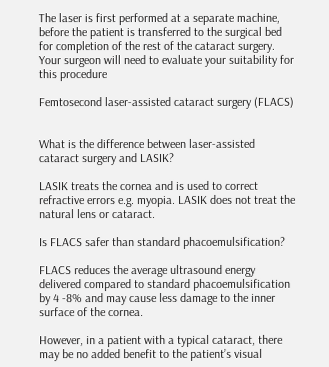The laser is first performed at a separate machine, before the patient is transferred to the surgical bed for completion of the rest of the cataract surgery. Your surgeon will need to evaluate your suitability for this procedure

Femtosecond laser-assisted cataract surgery (FLACS)


What is the difference between laser-assisted cataract surgery and LASIK?

LASIK treats the cornea and is used to correct refractive errors e.g. myopia. LASIK does not treat the natural lens or cataract.

Is FLACS safer than standard phacoemulsification?

FLACS reduces the average ultrasound energy delivered compared to standard phacoemulsification by 4 -8% and may cause less damage to the inner surface of the cornea.

However, in a patient with a typical cataract, there may be no added benefit to the patient’s visual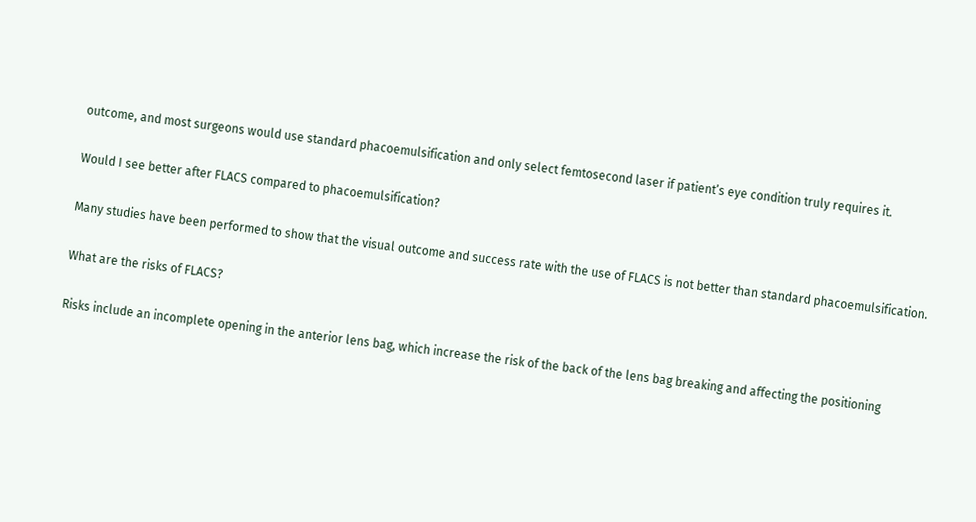outcome, and most surgeons would use standard phacoemulsification and only select femtosecond laser if patient’s eye condition truly requires it.

Would I see better after FLACS compared to phacoemulsification?

Many studies have been performed to show that the visual outcome and success rate with the use of FLACS is not better than standard phacoemulsification.

What are the risks of FLACS?

Risks include an incomplete opening in the anterior lens bag, which increase the risk of the back of the lens bag breaking and affecting the positioning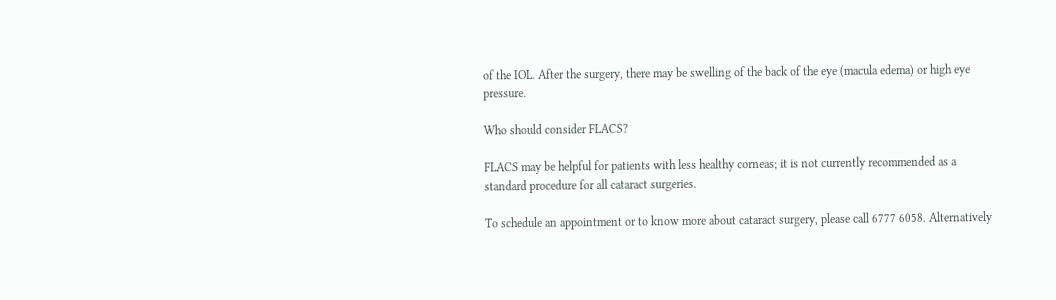of the IOL. After the surgery, there may be swelling of the back of the eye (macula edema) or high eye pressure.

Who should consider FLACS?

FLACS may be helpful for patients with less healthy corneas; it is not currently recommended as a standard procedure for all cataract surgeries.

To schedule an appointment or to know more about cataract surgery, please call 6777 6058. Alternatively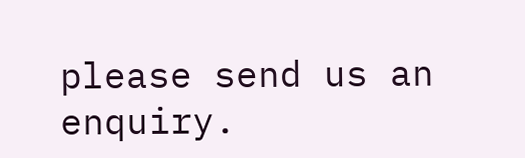please send us an enquiry.